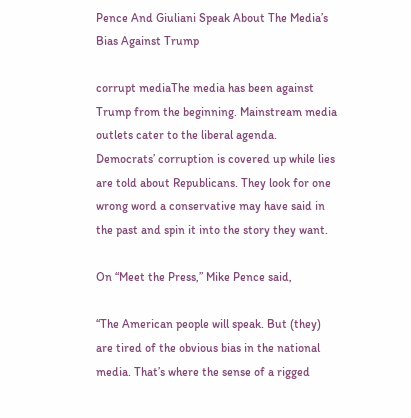Pence And Giuliani Speak About The Media’s Bias Against Trump

corrupt mediaThe media has been against Trump from the beginning. Mainstream media outlets cater to the liberal agenda. Democrats’ corruption is covered up while lies are told about Republicans. They look for one wrong word a conservative may have said in the past and spin it into the story they want.

On “Meet the Press,” Mike Pence said,

“The American people will speak. But (they) are tired of the obvious bias in the national media. That’s where the sense of a rigged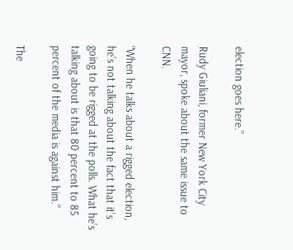election goes here.”

Rudy Giuliani, former New York City mayor, spoke about the same issue to CNN.

“When he talks about a rigged election, he’s not talking about the fact that it’s going to be rigged at the polls. What he’s talking about is that 80 percent to 85 percent of the media is against him.”

The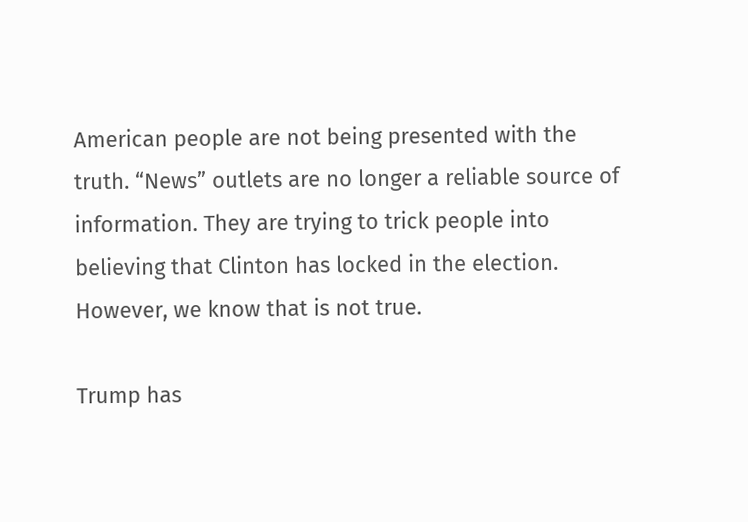American people are not being presented with the truth. “News” outlets are no longer a reliable source of information. They are trying to trick people into believing that Clinton has locked in the election. However, we know that is not true.

Trump has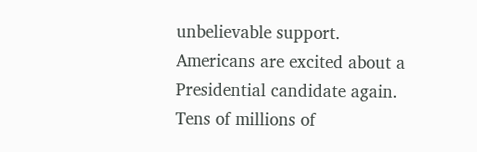unbelievable support. Americans are excited about a Presidential candidate again. Tens of millions of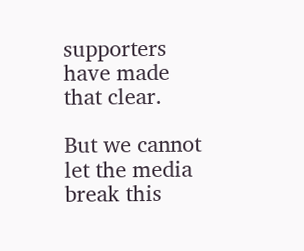supporters have made that clear.

But we cannot let the media break this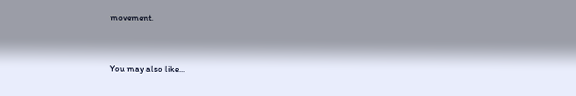movement.


You may also like...